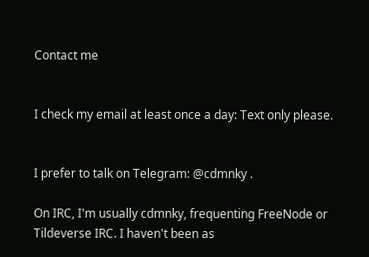Contact me


I check my email at least once a day: Text only please.


I prefer to talk on Telegram: @cdmnky .

On IRC, I'm usually cdmnky, frequenting FreeNode or Tildeverse IRC. I haven't been as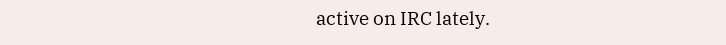active on IRC lately.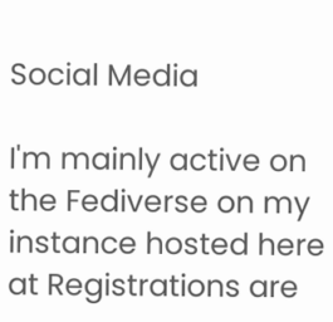Social Media

I'm mainly active on the Fediverse on my instance hosted here at Registrations are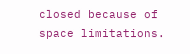closed because of space limitations.